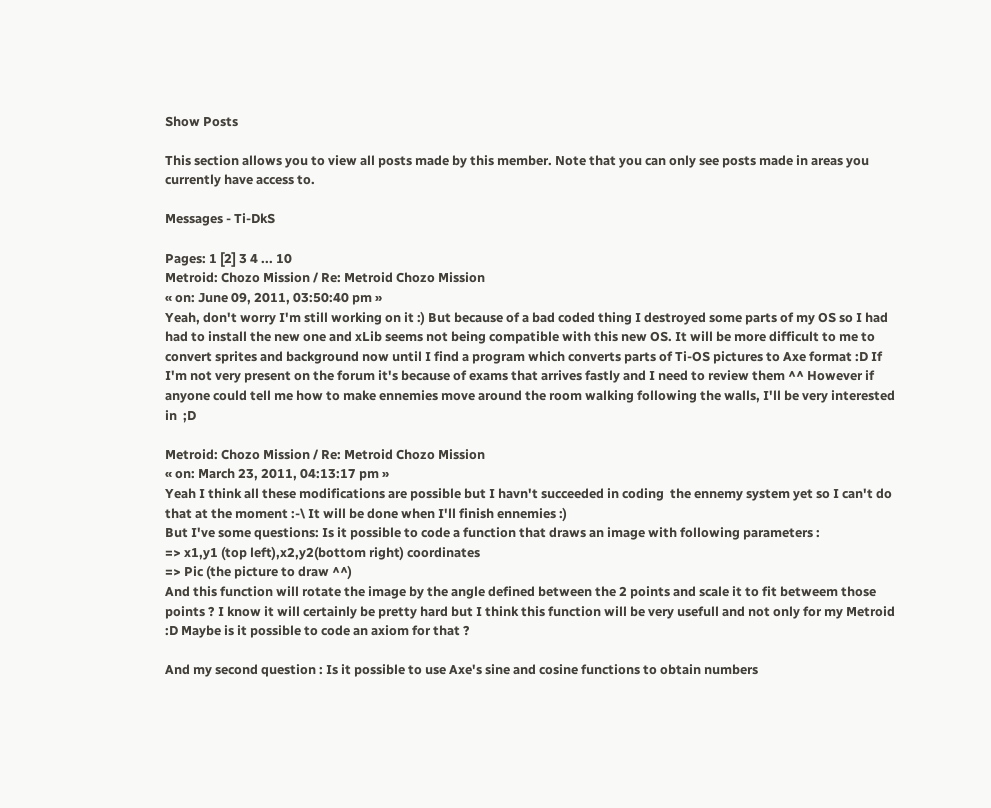Show Posts

This section allows you to view all posts made by this member. Note that you can only see posts made in areas you currently have access to.

Messages - Ti-DkS

Pages: 1 [2] 3 4 ... 10
Metroid: Chozo Mission / Re: Metroid Chozo Mission
« on: June 09, 2011, 03:50:40 pm »
Yeah, don't worry I'm still working on it :) But because of a bad coded thing I destroyed some parts of my OS so I had had to install the new one and xLib seems not being compatible with this new OS. It will be more difficult to me to convert sprites and background now until I find a program which converts parts of Ti-OS pictures to Axe format :D If I'm not very present on the forum it's because of exams that arrives fastly and I need to review them ^^ However if anyone could tell me how to make ennemies move around the room walking following the walls, I'll be very interested in  ;D

Metroid: Chozo Mission / Re: Metroid Chozo Mission
« on: March 23, 2011, 04:13:17 pm »
Yeah I think all these modifications are possible but I havn't succeeded in coding  the ennemy system yet so I can't do that at the moment :-\ It will be done when I'll finish ennemies :)
But I've some questions: Is it possible to code a function that draws an image with following parameters :
=> x1,y1 (top left),x2,y2(bottom right) coordinates
=> Pic (the picture to draw ^^)
And this function will rotate the image by the angle defined between the 2 points and scale it to fit betweem those points ? I know it will certainly be pretty hard but I think this function will be very usefull and not only for my Metroid :D Maybe is it possible to code an axiom for that ?

And my second question : Is it possible to use Axe's sine and cosine functions to obtain numbers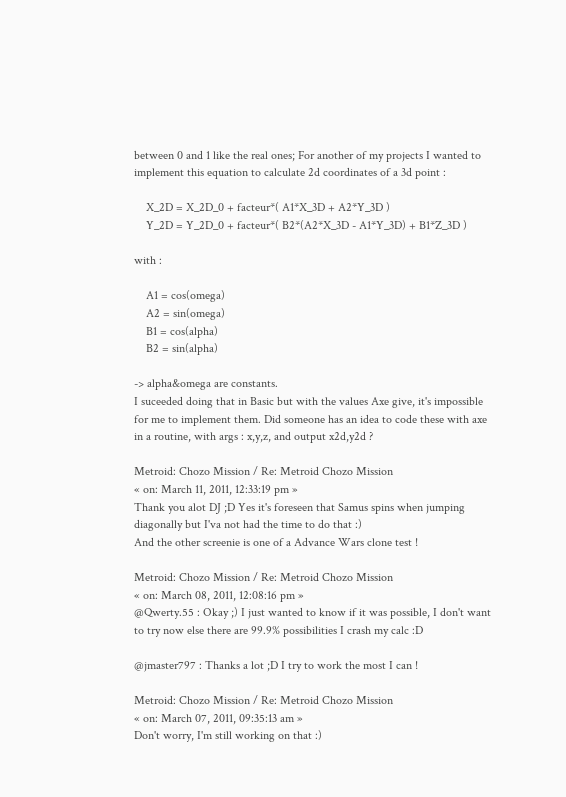between 0 and 1 like the real ones; For another of my projects I wanted to implement this equation to calculate 2d coordinates of a 3d point :

    X_2D = X_2D_0 + facteur*( A1*X_3D + A2*Y_3D )
    Y_2D = Y_2D_0 + facteur*( B2*(A2*X_3D - A1*Y_3D) + B1*Z_3D )

with :

    A1 = cos(omega)
    A2 = sin(omega)
    B1 = cos(alpha)
    B2 = sin(alpha)

-> alpha&omega are constants.
I suceeded doing that in Basic but with the values Axe give, it's impossible for me to implement them. Did someone has an idea to code these with axe in a routine, with args : x,y,z, and output x2d,y2d ?

Metroid: Chozo Mission / Re: Metroid Chozo Mission
« on: March 11, 2011, 12:33:19 pm »
Thank you alot DJ ;D Yes it's foreseen that Samus spins when jumping diagonally but I'va not had the time to do that :)
And the other screenie is one of a Advance Wars clone test !

Metroid: Chozo Mission / Re: Metroid Chozo Mission
« on: March 08, 2011, 12:08:16 pm »
@Qwerty.55 : Okay ;) I just wanted to know if it was possible, I don't want to try now else there are 99.9% possibilities I crash my calc :D

@jmaster797 : Thanks a lot ;D I try to work the most I can !

Metroid: Chozo Mission / Re: Metroid Chozo Mission
« on: March 07, 2011, 09:35:13 am »
Don't worry, I'm still working on that :)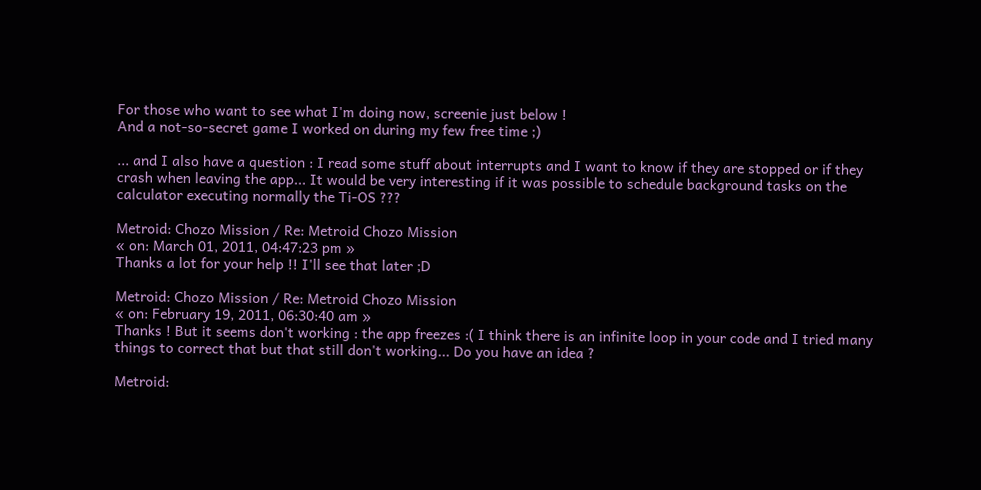For those who want to see what I'm doing now, screenie just below !
And a not-so-secret game I worked on during my few free time ;)

... and I also have a question : I read some stuff about interrupts and I want to know if they are stopped or if they crash when leaving the app... It would be very interesting if it was possible to schedule background tasks on the calculator executing normally the Ti-OS ???

Metroid: Chozo Mission / Re: Metroid Chozo Mission
« on: March 01, 2011, 04:47:23 pm »
Thanks a lot for your help !! I'll see that later ;D

Metroid: Chozo Mission / Re: Metroid Chozo Mission
« on: February 19, 2011, 06:30:40 am »
Thanks ! But it seems don't working : the app freezes :( I think there is an infinite loop in your code and I tried many things to correct that but that still don't working... Do you have an idea ?

Metroid: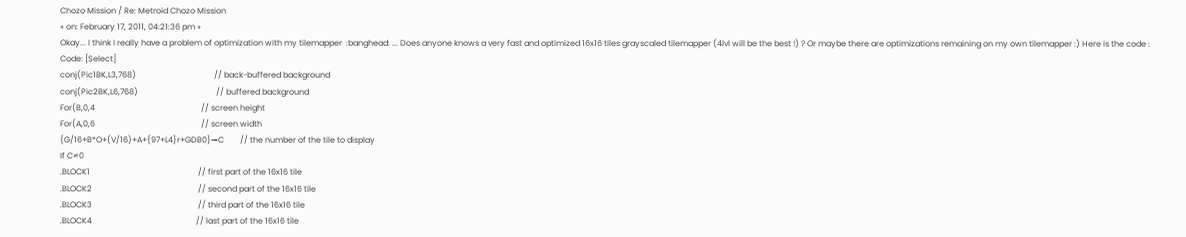Chozo Mission / Re: Metroid Chozo Mission
« on: February 17, 2011, 04:21:36 pm »
Okay... I think I really have a problem of optimization with my tilemapper  :banghead: ... Does anyone knows a very fast and optimized 16x16 tiles grayscaled tilemapper (4lvl will be the best !) ? Or maybe there are optimizations remaining on my own tilemapper :) Here is the code :
Code: [Select]
conj(Pic1BK,L3,768)                                       // back-buffered background
conj(Pic2BK,L6,768)                                       // buffered background
For(B,0,4                                                     // screen height
For(A,0,6                                                     // screen width
{G/16+B*O+(V/16)+A+{97+L4}r+GDB0}→C        // the number of the tile to display
If C≠0
.BLOCK1                                                      // first part of the 16x16 tile
.BLOCK2                                                     // second part of the 16x16 tile
.BLOCK3                                                     // third part of the 16x16 tile
.BLOCK4                                                    // last part of the 16x16 tile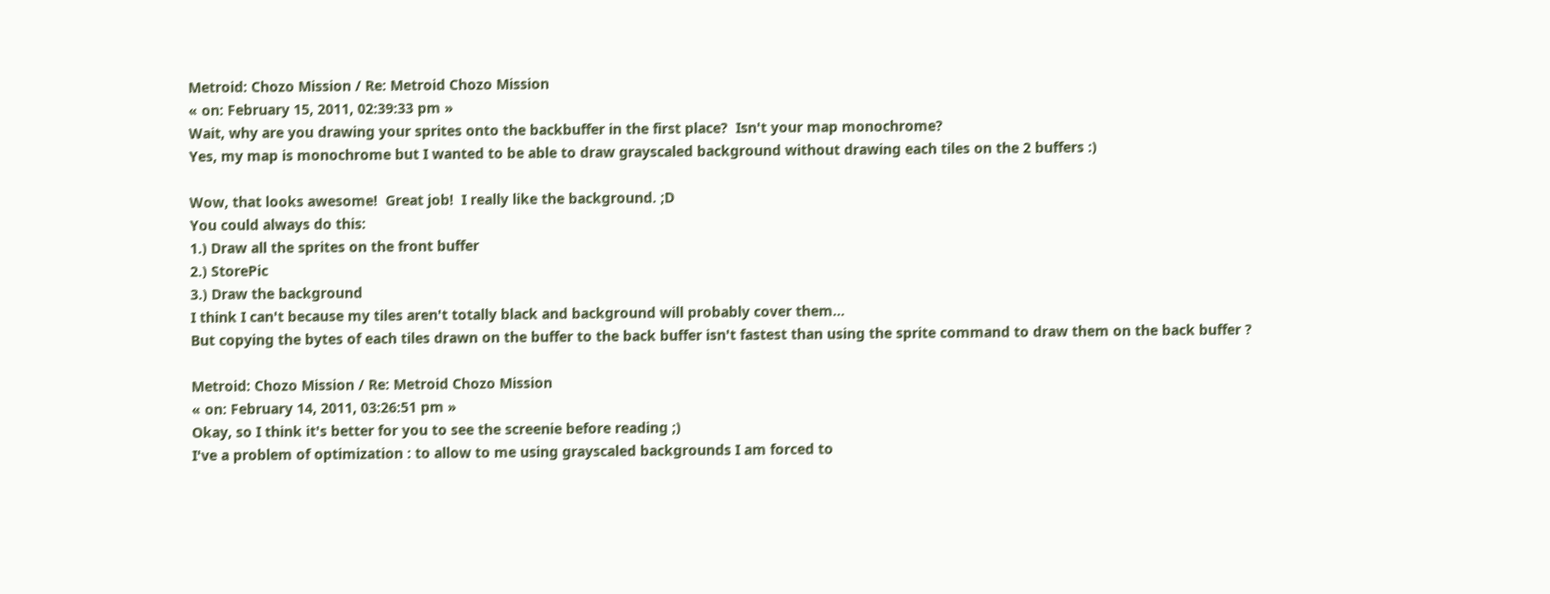Metroid: Chozo Mission / Re: Metroid Chozo Mission
« on: February 15, 2011, 02:39:33 pm »
Wait, why are you drawing your sprites onto the backbuffer in the first place?  Isn't your map monochrome?
Yes, my map is monochrome but I wanted to be able to draw grayscaled background without drawing each tiles on the 2 buffers :)

Wow, that looks awesome!  Great job!  I really like the background. ;D
You could always do this:
1.) Draw all the sprites on the front buffer
2.) StorePic
3.) Draw the background
I think I can't because my tiles aren't totally black and background will probably cover them...
But copying the bytes of each tiles drawn on the buffer to the back buffer isn't fastest than using the sprite command to draw them on the back buffer ?

Metroid: Chozo Mission / Re: Metroid Chozo Mission
« on: February 14, 2011, 03:26:51 pm »
Okay, so I think it's better for you to see the screenie before reading ;)
I've a problem of optimization : to allow to me using grayscaled backgrounds I am forced to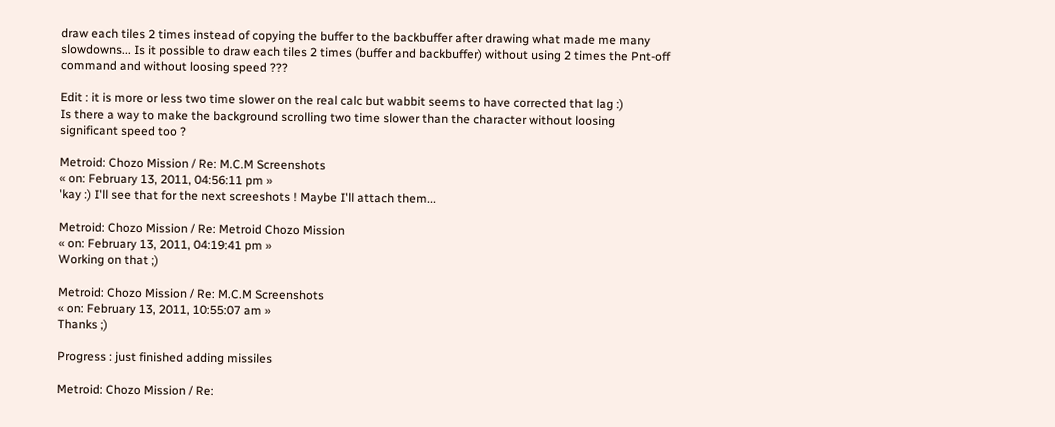draw each tiles 2 times instead of copying the buffer to the backbuffer after drawing what made me many slowdowns... Is it possible to draw each tiles 2 times (buffer and backbuffer) without using 2 times the Pnt-off command and without loosing speed ???

Edit : it is more or less two time slower on the real calc but wabbit seems to have corrected that lag :)
Is there a way to make the background scrolling two time slower than the character without loosing significant speed too ?

Metroid: Chozo Mission / Re: M.C.M Screenshots
« on: February 13, 2011, 04:56:11 pm »
'kay :) I'll see that for the next screeshots ! Maybe I'll attach them...

Metroid: Chozo Mission / Re: Metroid Chozo Mission
« on: February 13, 2011, 04:19:41 pm »
Working on that ;)

Metroid: Chozo Mission / Re: M.C.M Screenshots
« on: February 13, 2011, 10:55:07 am »
Thanks ;)

Progress : just finished adding missiles

Metroid: Chozo Mission / Re: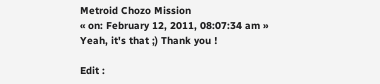Metroid Chozo Mission
« on: February 12, 2011, 08:07:34 am »
Yeah, it's that ;) Thank you !

Edit :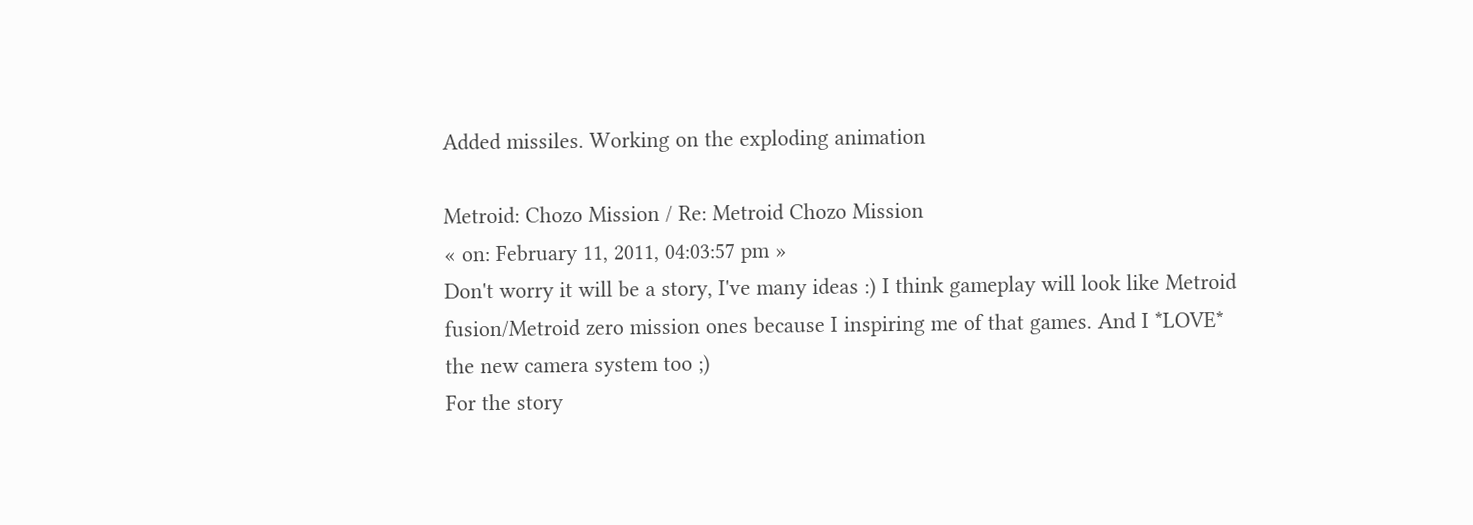Added missiles. Working on the exploding animation

Metroid: Chozo Mission / Re: Metroid Chozo Mission
« on: February 11, 2011, 04:03:57 pm »
Don't worry it will be a story, I've many ideas :) I think gameplay will look like Metroid fusion/Metroid zero mission ones because I inspiring me of that games. And I *LOVE* the new camera system too ;)
For the story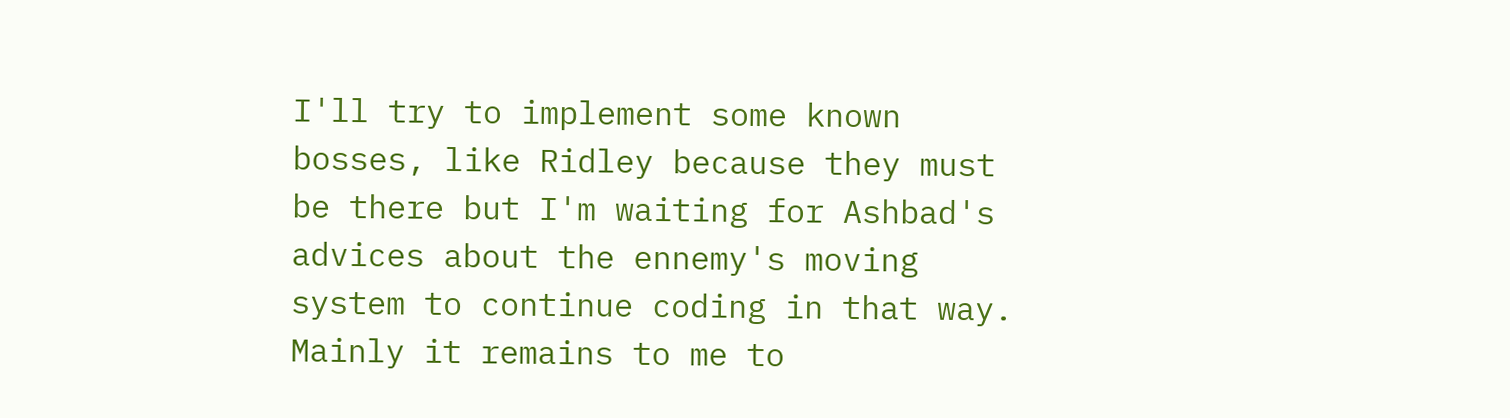I'll try to implement some known bosses, like Ridley because they must be there but I'm waiting for Ashbad's advices about the ennemy's moving system to continue coding in that way. Mainly it remains to me to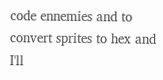code ennemies and to convert sprites to hex and I'll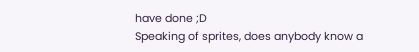have done ;D
Speaking of sprites, does anybody know a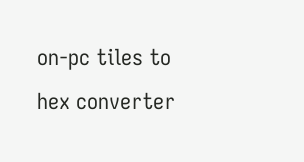on-pc tiles to hex converter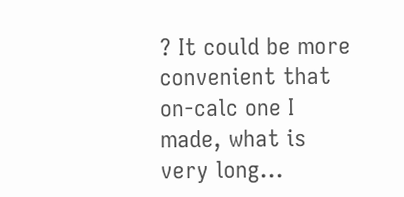? It could be more convenient that on-calc one I made, what is very long...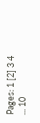Pages: 1 [2] 3 4 ... 10